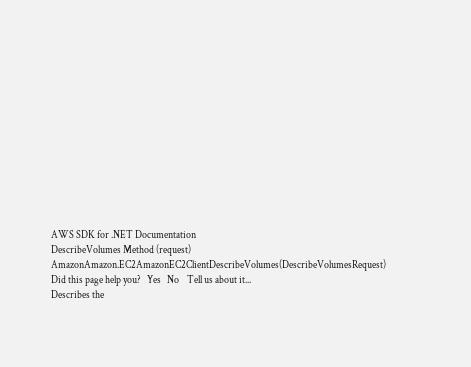AWS SDK for .NET Documentation
DescribeVolumes Method (request)
AmazonAmazon.EC2AmazonEC2ClientDescribeVolumes(DescribeVolumesRequest) Did this page help you?   Yes   No    Tell us about it...
Describes the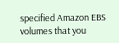specified Amazon EBS volumes that you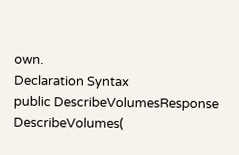own.
Declaration Syntax
public DescribeVolumesResponse DescribeVolumes(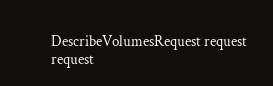DescribeVolumesRequest request
request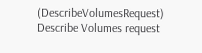(DescribeVolumesRequest)
Describe Volumes request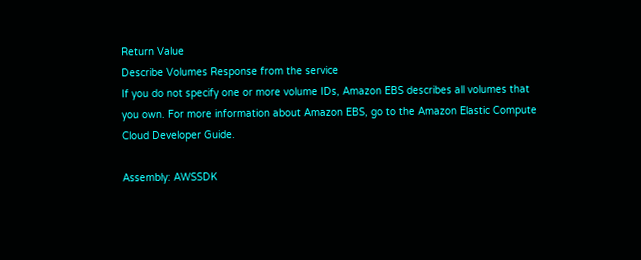Return Value
Describe Volumes Response from the service
If you do not specify one or more volume IDs, Amazon EBS describes all volumes that you own. For more information about Amazon EBS, go to the Amazon Elastic Compute Cloud Developer Guide.

Assembly: AWSSDK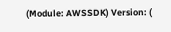(Module: AWSSDK) Version: (